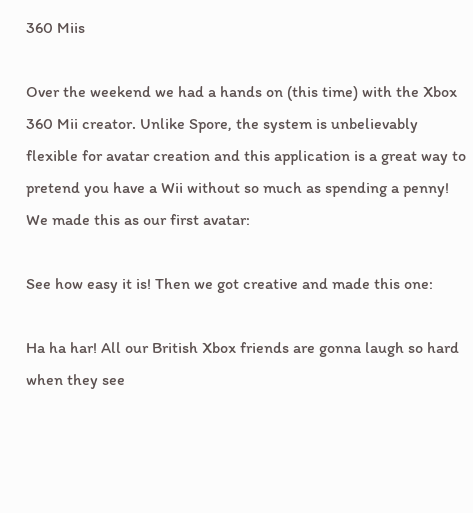360 Miis

Over the weekend we had a hands on (this time) with the Xbox 360 Mii creator. Unlike Spore, the system is unbelievably flexible for avatar creation and this application is a great way to pretend you have a Wii without so much as spending a penny! We made this as our first avatar:

See how easy it is! Then we got creative and made this one:

Ha ha har! All our British Xbox friends are gonna laugh so hard when they see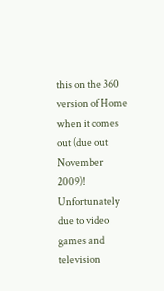this on the 360 version of Home when it comes out (due out November 2009)! Unfortunately due to video games and television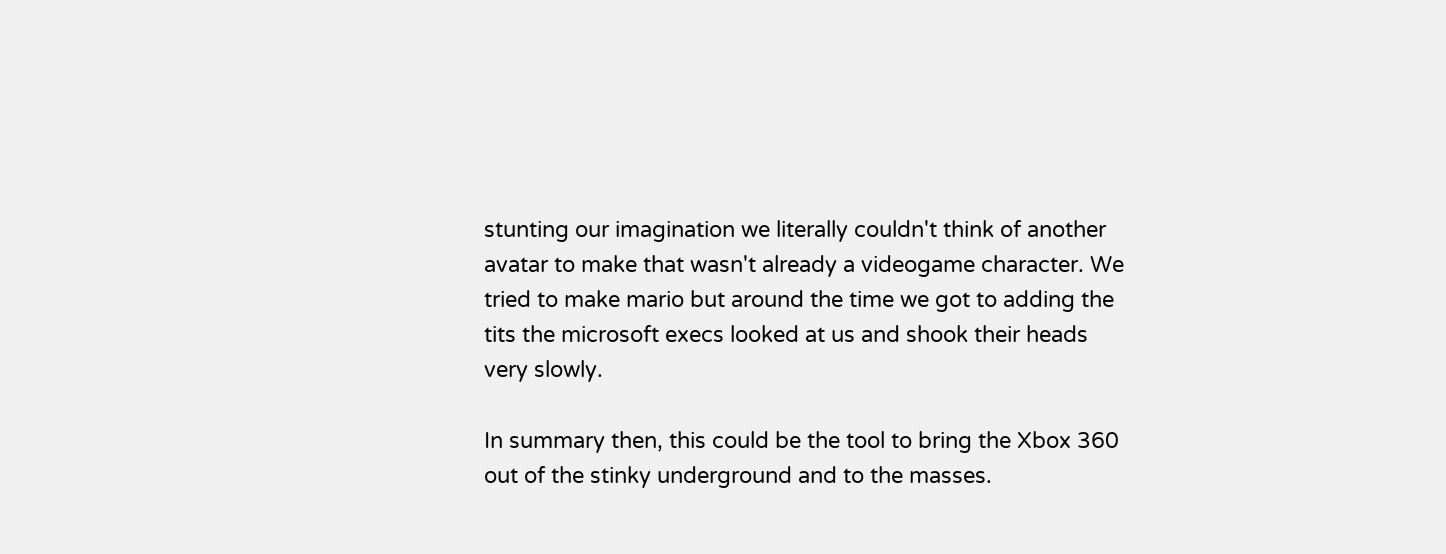stunting our imagination we literally couldn't think of another avatar to make that wasn't already a videogame character. We tried to make mario but around the time we got to adding the tits the microsoft execs looked at us and shook their heads very slowly.

In summary then, this could be the tool to bring the Xbox 360 out of the stinky underground and to the masses.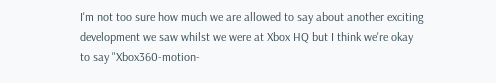I'm not too sure how much we are allowed to say about another exciting development we saw whilst we were at Xbox HQ but I think we're okay to say "Xbox360-motion-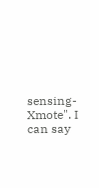sensing-Xmote". I can say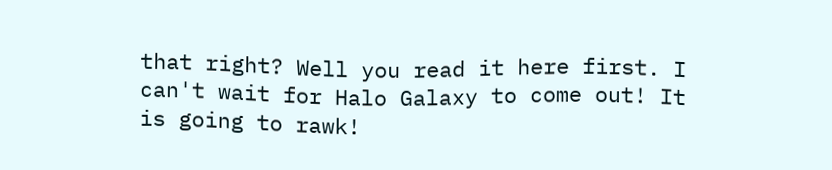that right? Well you read it here first. I can't wait for Halo Galaxy to come out! It is going to rawk!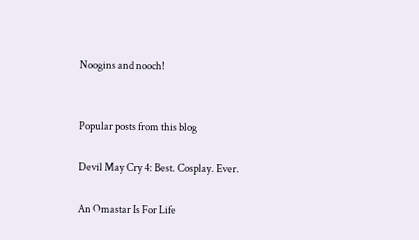Noogins and nooch!


Popular posts from this blog

Devil May Cry 4: Best. Cosplay. Ever.

An Omastar Is For Life